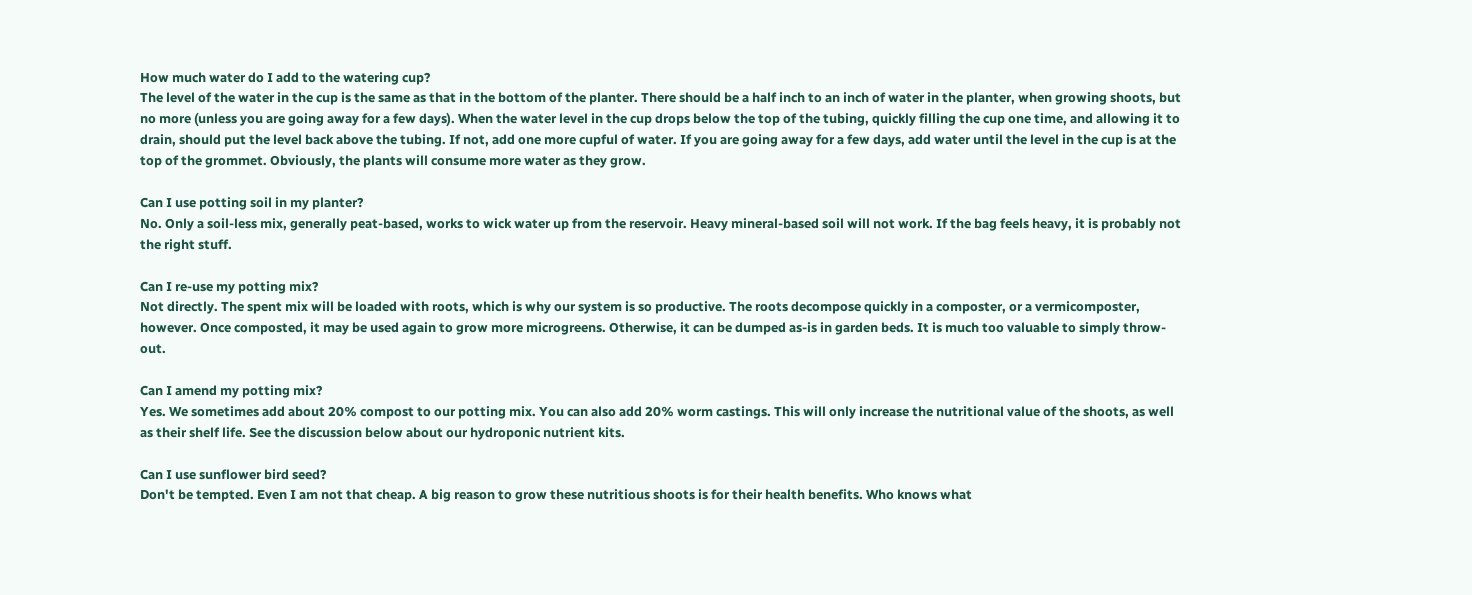How much water do I add to the watering cup?
The level of the water in the cup is the same as that in the bottom of the planter. There should be a half inch to an inch of water in the planter, when growing shoots, but no more (unless you are going away for a few days). When the water level in the cup drops below the top of the tubing, quickly filling the cup one time, and allowing it to drain, should put the level back above the tubing. If not, add one more cupful of water. If you are going away for a few days, add water until the level in the cup is at the top of the grommet. Obviously, the plants will consume more water as they grow.

Can I use potting soil in my planter?
No. Only a soil-less mix, generally peat-based, works to wick water up from the reservoir. Heavy mineral-based soil will not work. If the bag feels heavy, it is probably not the right stuff.

Can I re-use my potting mix?
Not directly. The spent mix will be loaded with roots, which is why our system is so productive. The roots decompose quickly in a composter, or a vermicomposter, however. Once composted, it may be used again to grow more microgreens. Otherwise, it can be dumped as-is in garden beds. It is much too valuable to simply throw-out.

Can I amend my potting mix?
Yes. We sometimes add about 20% compost to our potting mix. You can also add 20% worm castings. This will only increase the nutritional value of the shoots, as well as their shelf life. See the discussion below about our hydroponic nutrient kits.

Can I use sunflower bird seed?
Don't be tempted. Even I am not that cheap. A big reason to grow these nutritious shoots is for their health benefits. Who knows what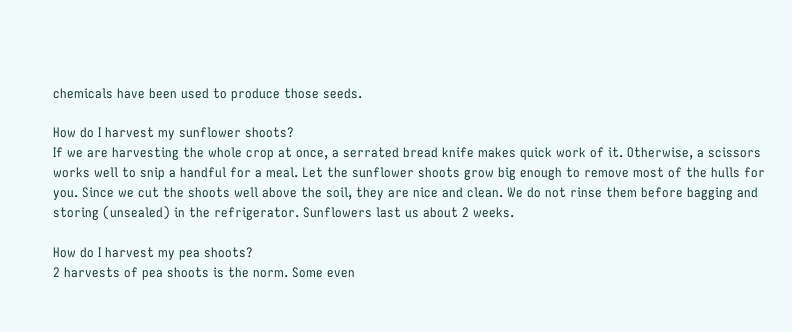chemicals have been used to produce those seeds.

How do I harvest my sunflower shoots?
If we are harvesting the whole crop at once, a serrated bread knife makes quick work of it. Otherwise, a scissors works well to snip a handful for a meal. Let the sunflower shoots grow big enough to remove most of the hulls for you. Since we cut the shoots well above the soil, they are nice and clean. We do not rinse them before bagging and storing (unsealed) in the refrigerator. Sunflowers last us about 2 weeks.

How do I harvest my pea shoots?
2 harvests of pea shoots is the norm. Some even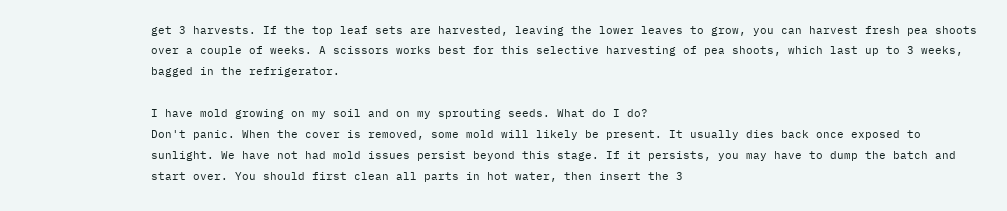get 3 harvests. If the top leaf sets are harvested, leaving the lower leaves to grow, you can harvest fresh pea shoots over a couple of weeks. A scissors works best for this selective harvesting of pea shoots, which last up to 3 weeks, bagged in the refrigerator.

I have mold growing on my soil and on my sprouting seeds. What do I do?
Don't panic. When the cover is removed, some mold will likely be present. It usually dies back once exposed to sunlight. We have not had mold issues persist beyond this stage. If it persists, you may have to dump the batch and start over. You should first clean all parts in hot water, then insert the 3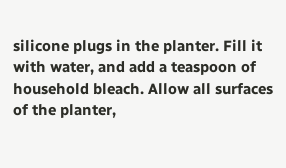silicone plugs in the planter. Fill it with water, and add a teaspoon of household bleach. Allow all surfaces of the planter,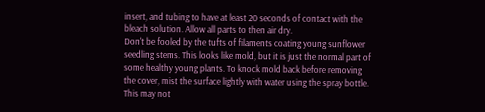insert, and tubing to have at least 20 seconds of contact with the bleach solution. Allow all parts to then air dry.
Don't be fooled by the tufts of filaments coating young sunflower seedling stems. This looks like mold, but it is just the normal part of some healthy young plants. To knock mold back before removing the cover, mist the surface lightly with water using the spray bottle. This may not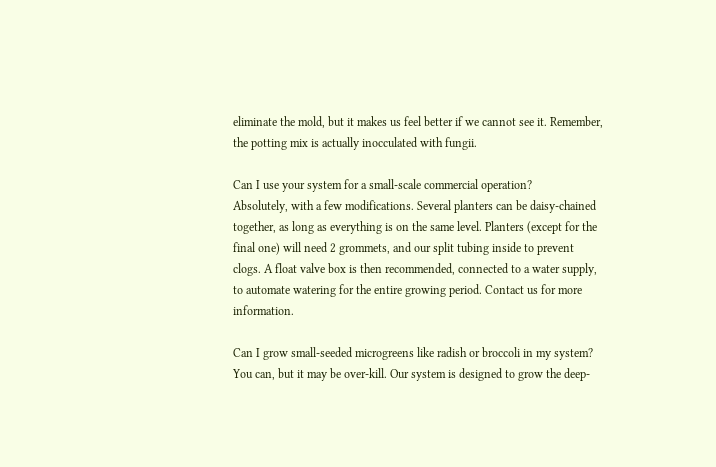eliminate the mold, but it makes us feel better if we cannot see it. Remember, the potting mix is actually inocculated with fungii.

Can I use your system for a small-scale commercial operation?
Absolutely, with a few modifications. Several planters can be daisy-chained together, as long as everything is on the same level. Planters (except for the final one) will need 2 grommets, and our split tubing inside to prevent clogs. A float valve box is then recommended, connected to a water supply, to automate watering for the entire growing period. Contact us for more information.

Can I grow small-seeded microgreens like radish or broccoli in my system?
You can, but it may be over-kill. Our system is designed to grow the deep-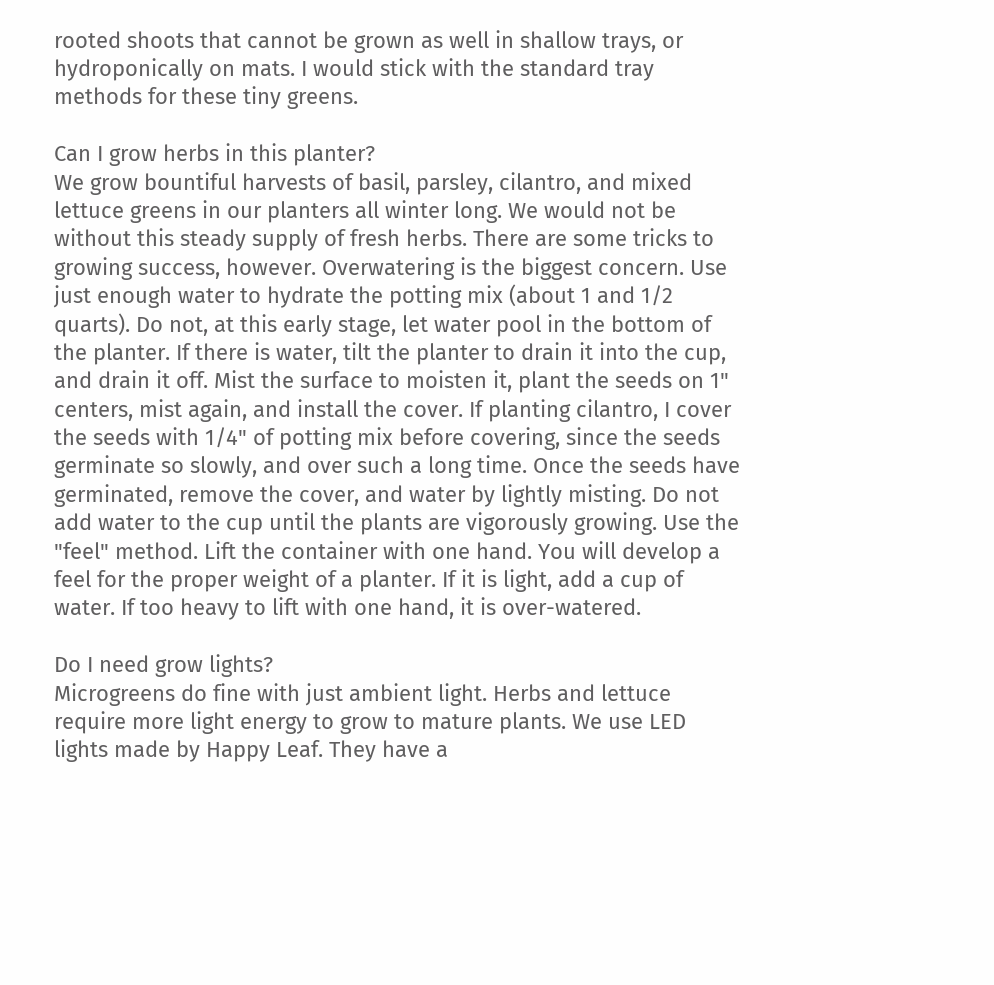rooted shoots that cannot be grown as well in shallow trays, or hydroponically on mats. I would stick with the standard tray methods for these tiny greens.

Can I grow herbs in this planter?
We grow bountiful harvests of basil, parsley, cilantro, and mixed lettuce greens in our planters all winter long. We would not be without this steady supply of fresh herbs. There are some tricks to growing success, however. Overwatering is the biggest concern. Use just enough water to hydrate the potting mix (about 1 and 1/2 quarts). Do not, at this early stage, let water pool in the bottom of the planter. If there is water, tilt the planter to drain it into the cup, and drain it off. Mist the surface to moisten it, plant the seeds on 1" centers, mist again, and install the cover. If planting cilantro, I cover the seeds with 1/4" of potting mix before covering, since the seeds germinate so slowly, and over such a long time. Once the seeds have germinated, remove the cover, and water by lightly misting. Do not add water to the cup until the plants are vigorously growing. Use the "feel" method. Lift the container with one hand. You will develop a feel for the proper weight of a planter. If it is light, add a cup of water. If too heavy to lift with one hand, it is over-watered.

Do I need grow lights?
Microgreens do fine with just ambient light. Herbs and lettuce require more light energy to grow to mature plants. We use LED lights made by Happy Leaf. They have a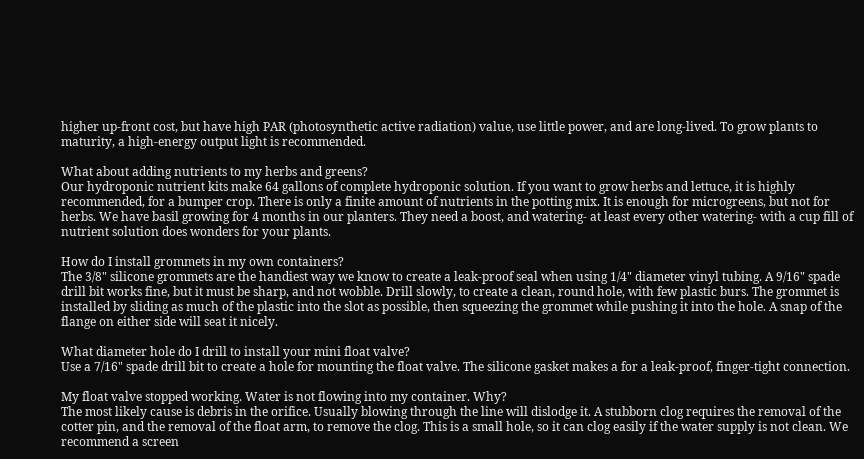higher up-front cost, but have high PAR (photosynthetic active radiation) value, use little power, and are long-lived. To grow plants to maturity, a high-energy output light is recommended.

What about adding nutrients to my herbs and greens?
Our hydroponic nutrient kits make 64 gallons of complete hydroponic solution. If you want to grow herbs and lettuce, it is highly recommended, for a bumper crop. There is only a finite amount of nutrients in the potting mix. It is enough for microgreens, but not for herbs. We have basil growing for 4 months in our planters. They need a boost, and watering- at least every other watering- with a cup fill of nutrient solution does wonders for your plants.

How do I install grommets in my own containers?
The 3/8" silicone grommets are the handiest way we know to create a leak-proof seal when using 1/4" diameter vinyl tubing. A 9/16" spade drill bit works fine, but it must be sharp, and not wobble. Drill slowly, to create a clean, round hole, with few plastic burs. The grommet is installed by sliding as much of the plastic into the slot as possible, then squeezing the grommet while pushing it into the hole. A snap of the flange on either side will seat it nicely.

What diameter hole do I drill to install your mini float valve?
Use a 7/16" spade drill bit to create a hole for mounting the float valve. The silicone gasket makes a for a leak-proof, finger-tight connection.

My float valve stopped working. Water is not flowing into my container. Why?
The most likely cause is debris in the orifice. Usually blowing through the line will dislodge it. A stubborn clog requires the removal of the cotter pin, and the removal of the float arm, to remove the clog. This is a small hole, so it can clog easily if the water supply is not clean. We recommend a screen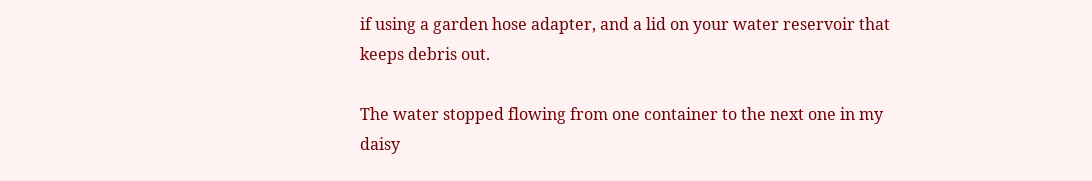if using a garden hose adapter, and a lid on your water reservoir that keeps debris out.

The water stopped flowing from one container to the next one in my daisy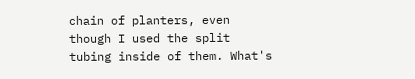chain of planters, even though I used the split tubing inside of them. What's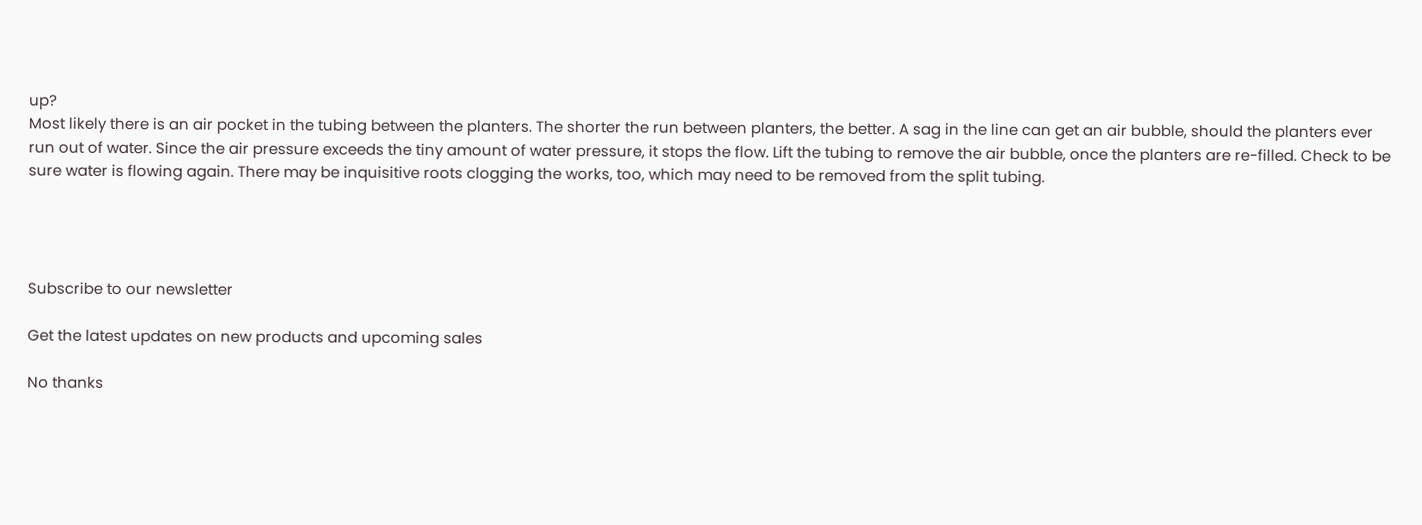up?
Most likely there is an air pocket in the tubing between the planters. The shorter the run between planters, the better. A sag in the line can get an air bubble, should the planters ever run out of water. Since the air pressure exceeds the tiny amount of water pressure, it stops the flow. Lift the tubing to remove the air bubble, once the planters are re-filled. Check to be sure water is flowing again. There may be inquisitive roots clogging the works, too, which may need to be removed from the split tubing.




Subscribe to our newsletter

Get the latest updates on new products and upcoming sales

No thanks